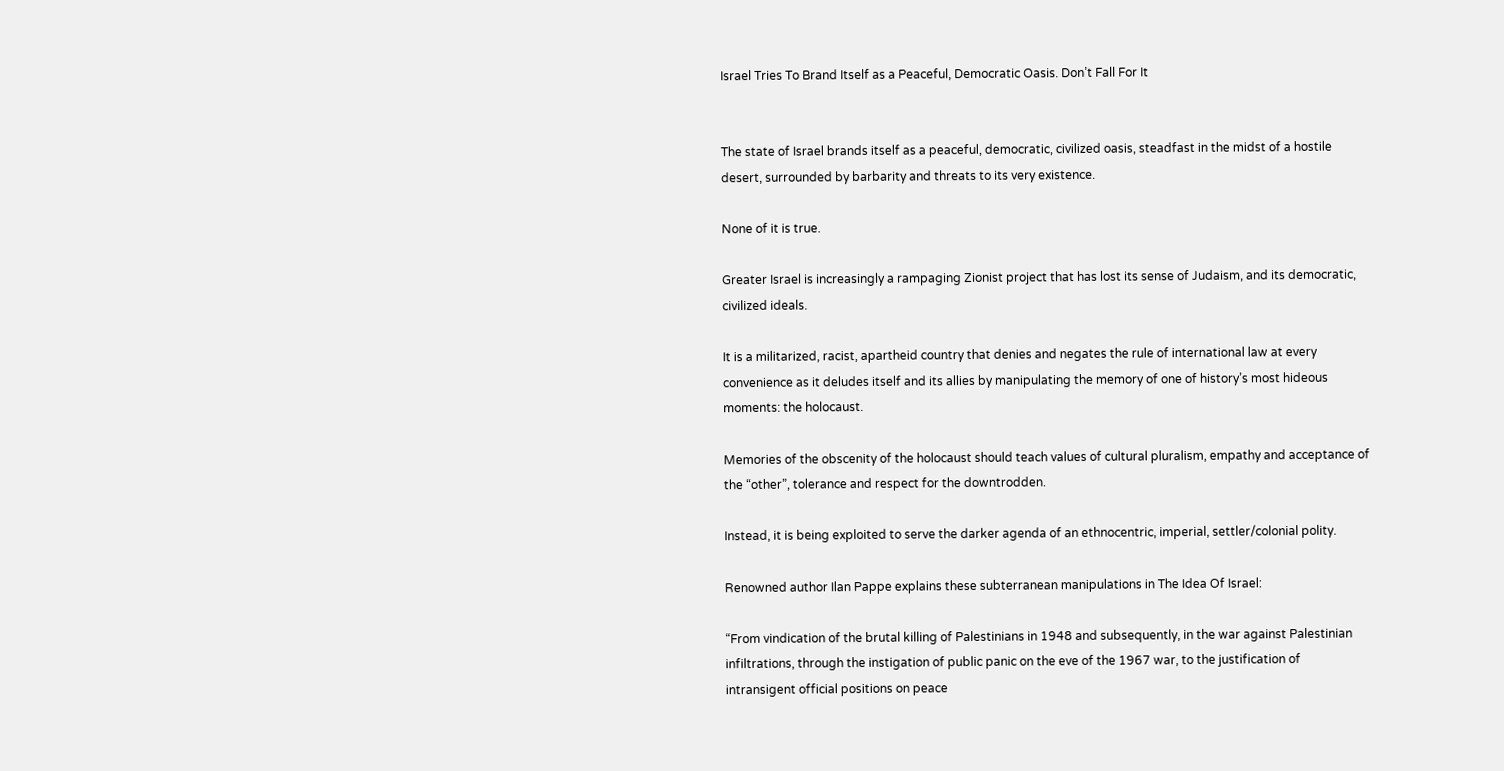Israel Tries To Brand Itself as a Peaceful, Democratic Oasis. Don’t Fall For It


The state of Israel brands itself as a peaceful, democratic, civilized oasis, steadfast in the midst of a hostile desert, surrounded by barbarity and threats to its very existence.

None of it is true.

Greater Israel is increasingly a rampaging Zionist project that has lost its sense of Judaism, and its democratic, civilized ideals.

It is a militarized, racist, apartheid country that denies and negates the rule of international law at every convenience as it deludes itself and its allies by manipulating the memory of one of history’s most hideous moments: the holocaust.

Memories of the obscenity of the holocaust should teach values of cultural pluralism, empathy and acceptance of the “other”, tolerance and respect for the downtrodden.

Instead, it is being exploited to serve the darker agenda of an ethnocentric, imperial, settler/colonial polity.

Renowned author Ilan Pappe explains these subterranean manipulations in The Idea Of Israel:

“From vindication of the brutal killing of Palestinians in 1948 and subsequently, in the war against Palestinian infiltrations, through the instigation of public panic on the eve of the 1967 war, to the justification of intransigent official positions on peace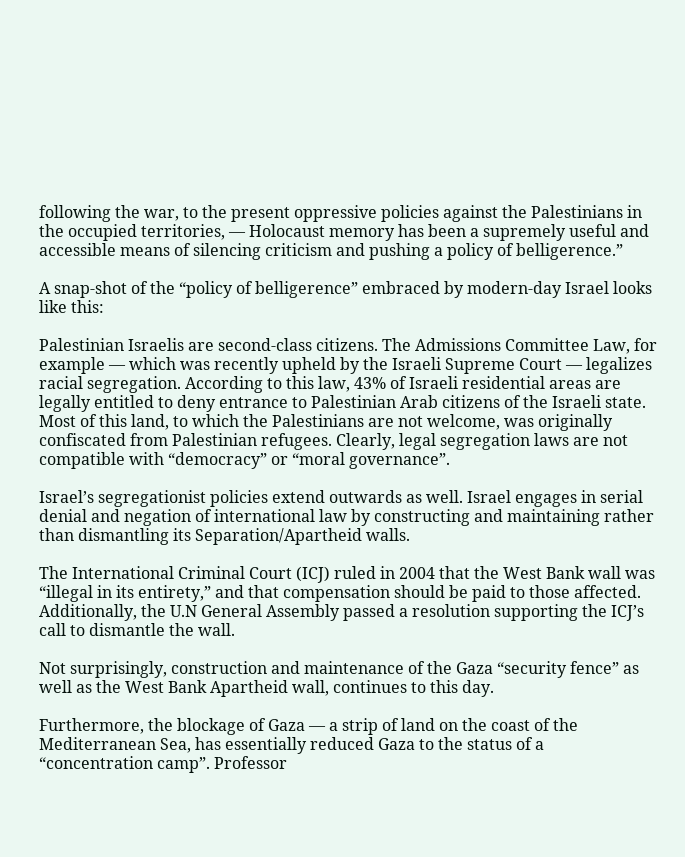following the war, to the present oppressive policies against the Palestinians in the occupied territories, — Holocaust memory has been a supremely useful and accessible means of silencing criticism and pushing a policy of belligerence.”

A snap-shot of the “policy of belligerence” embraced by modern-day Israel looks like this:

Palestinian Israelis are second-class citizens. The Admissions Committee Law, for example — which was recently upheld by the Israeli Supreme Court — legalizes racial segregation. According to this law, 43% of Israeli residential areas are legally entitled to deny entrance to Palestinian Arab citizens of the Israeli state. Most of this land, to which the Palestinians are not welcome, was originally confiscated from Palestinian refugees. Clearly, legal segregation laws are not compatible with “democracy” or “moral governance”.

Israel’s segregationist policies extend outwards as well. Israel engages in serial denial and negation of international law by constructing and maintaining rather than dismantling its Separation/Apartheid walls.

The International Criminal Court (ICJ) ruled in 2004 that the West Bank wall was “illegal in its entirety,” and that compensation should be paid to those affected. Additionally, the U.N General Assembly passed a resolution supporting the ICJ’s call to dismantle the wall.

Not surprisingly, construction and maintenance of the Gaza “security fence” as well as the West Bank Apartheid wall, continues to this day.

Furthermore, the blockage of Gaza — a strip of land on the coast of the Mediterranean Sea, has essentially reduced Gaza to the status of a “concentration camp”. Professor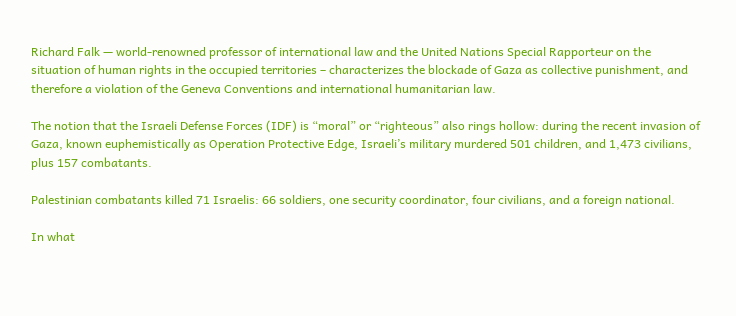Richard Falk — world-renowned professor of international law and the United Nations Special Rapporteur on the situation of human rights in the occupied territories – characterizes the blockade of Gaza as collective punishment, and therefore a violation of the Geneva Conventions and international humanitarian law.

The notion that the Israeli Defense Forces (IDF) is “moral” or “righteous” also rings hollow: during the recent invasion of Gaza, known euphemistically as Operation Protective Edge, Israeli’s military murdered 501 children, and 1,473 civilians, plus 157 combatants.

Palestinian combatants killed 71 Israelis: 66 soldiers, one security coordinator, four civilians, and a foreign national.

In what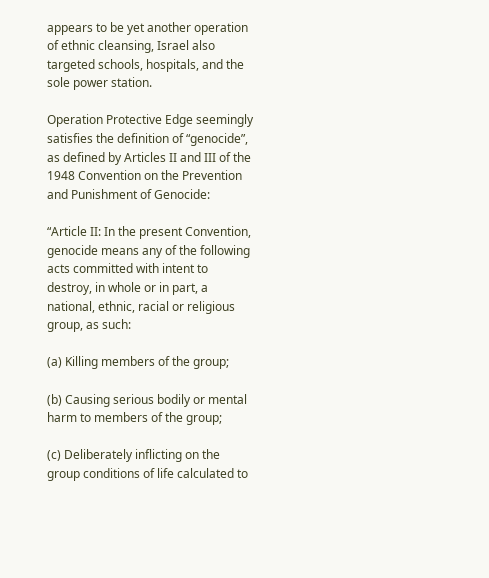appears to be yet another operation of ethnic cleansing, Israel also targeted schools, hospitals, and the sole power station.

Operation Protective Edge seemingly satisfies the definition of “genocide”, as defined by Articles II and III of the 1948 Convention on the Prevention and Punishment of Genocide:

“Article II: In the present Convention, genocide means any of the following acts committed with intent to destroy, in whole or in part, a national, ethnic, racial or religious group, as such:

(a) Killing members of the group;

(b) Causing serious bodily or mental harm to members of the group;

(c) Deliberately inflicting on the group conditions of life calculated to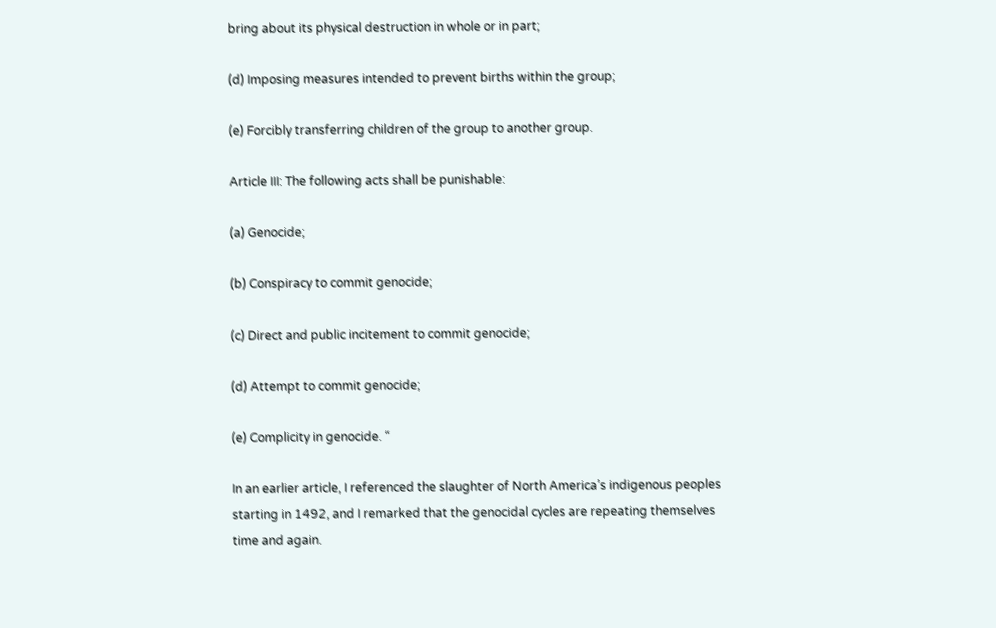bring about its physical destruction in whole or in part;

(d) Imposing measures intended to prevent births within the group;

(e) Forcibly transferring children of the group to another group.

Article III: The following acts shall be punishable:

(a) Genocide;

(b) Conspiracy to commit genocide;

(c) Direct and public incitement to commit genocide;

(d) Attempt to commit genocide;

(e) Complicity in genocide. “

In an earlier article, I referenced the slaughter of North America’s indigenous peoples starting in 1492, and I remarked that the genocidal cycles are repeating themselves time and again.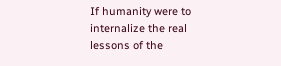If humanity were to internalize the real lessons of the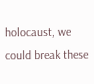holocaust, we could break these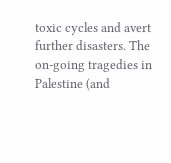toxic cycles and avert further disasters. The on-going tragedies in Palestine (and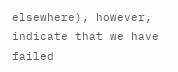elsewhere), however, indicate that we have failed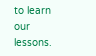to learn our lessons.